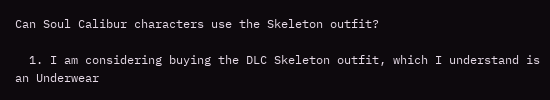Can Soul Calibur characters use the Skeleton outfit?

  1. I am considering buying the DLC Skeleton outfit, which I understand is an Underwear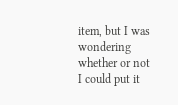item, but I was wondering whether or not I could put it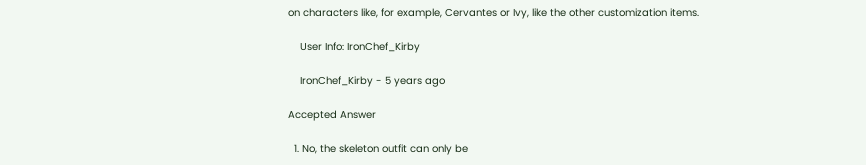on characters like, for example, Cervantes or Ivy, like the other customization items.

    User Info: IronChef_Kirby

    IronChef_Kirby - 5 years ago

Accepted Answer

  1. No, the skeleton outfit can only be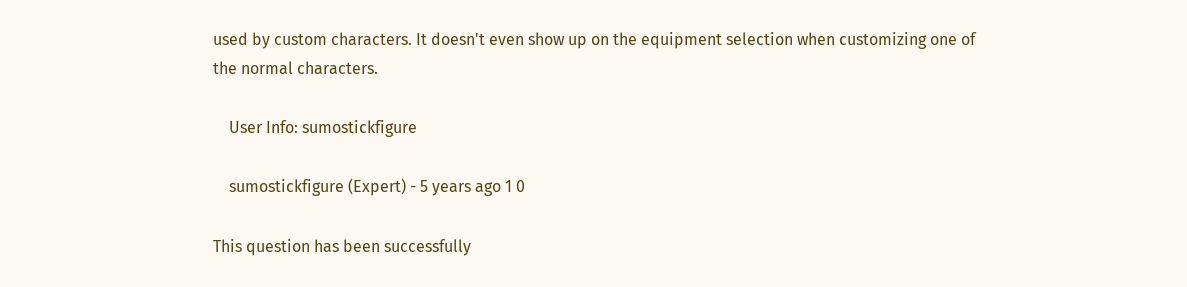used by custom characters. It doesn't even show up on the equipment selection when customizing one of the normal characters.

    User Info: sumostickfigure

    sumostickfigure (Expert) - 5 years ago 1 0

This question has been successfully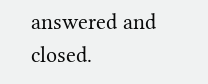answered and closed.